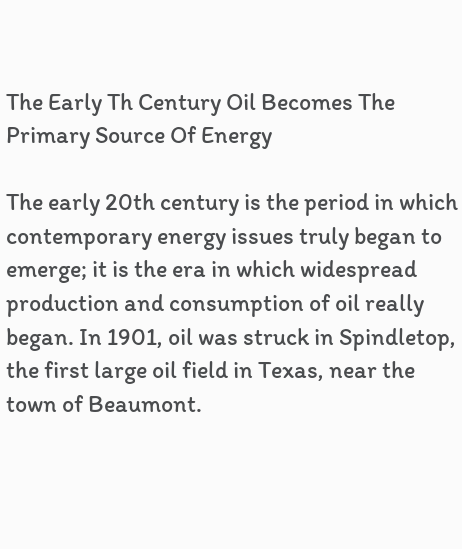The Early Th Century Oil Becomes The Primary Source Of Energy

The early 20th century is the period in which contemporary energy issues truly began to emerge; it is the era in which widespread production and consumption of oil really began. In 1901, oil was struck in Spindletop, the first large oil field in Texas, near the town of Beaumont.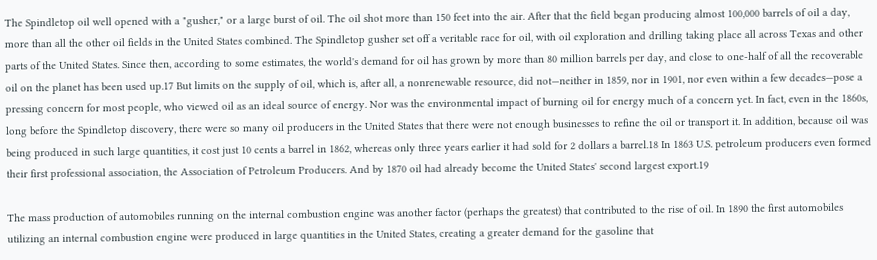The Spindletop oil well opened with a "gusher," or a large burst of oil. The oil shot more than 150 feet into the air. After that the field began producing almost 100,000 barrels of oil a day, more than all the other oil fields in the United States combined. The Spindletop gusher set off a veritable race for oil, with oil exploration and drilling taking place all across Texas and other parts of the United States. Since then, according to some estimates, the world's demand for oil has grown by more than 80 million barrels per day, and close to one-half of all the recoverable oil on the planet has been used up.17 But limits on the supply of oil, which is, after all, a nonrenewable resource, did not—neither in 1859, nor in 1901, nor even within a few decades—pose a pressing concern for most people, who viewed oil as an ideal source of energy. Nor was the environmental impact of burning oil for energy much of a concern yet. In fact, even in the 1860s, long before the Spindletop discovery, there were so many oil producers in the United States that there were not enough businesses to refine the oil or transport it. In addition, because oil was being produced in such large quantities, it cost just 10 cents a barrel in 1862, whereas only three years earlier it had sold for 2 dollars a barrel.18 In 1863 U.S. petroleum producers even formed their first professional association, the Association of Petroleum Producers. And by 1870 oil had already become the United States' second largest export.19

The mass production of automobiles running on the internal combustion engine was another factor (perhaps the greatest) that contributed to the rise of oil. In 1890 the first automobiles utilizing an internal combustion engine were produced in large quantities in the United States, creating a greater demand for the gasoline that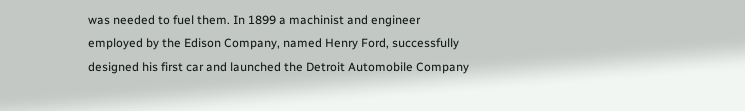was needed to fuel them. In 1899 a machinist and engineer employed by the Edison Company, named Henry Ford, successfully designed his first car and launched the Detroit Automobile Company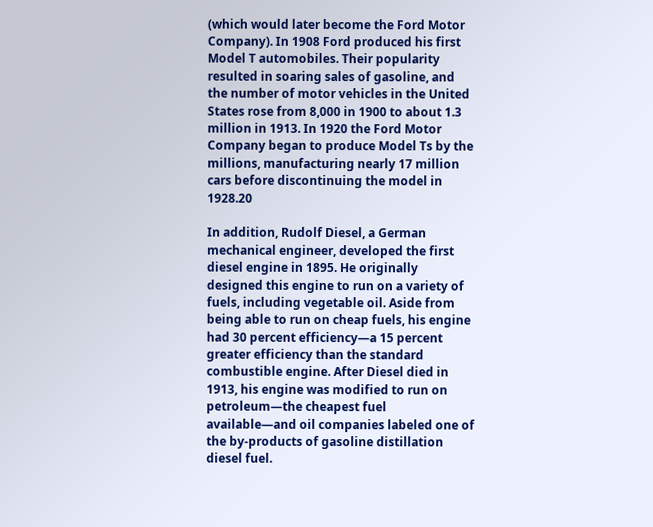(which would later become the Ford Motor Company). In 1908 Ford produced his first Model T automobiles. Their popularity resulted in soaring sales of gasoline, and the number of motor vehicles in the United States rose from 8,000 in 1900 to about 1.3 million in 1913. In 1920 the Ford Motor Company began to produce Model Ts by the millions, manufacturing nearly 17 million cars before discontinuing the model in 1928.20

In addition, Rudolf Diesel, a German mechanical engineer, developed the first diesel engine in 1895. He originally designed this engine to run on a variety of fuels, including vegetable oil. Aside from being able to run on cheap fuels, his engine had 30 percent efficiency—a 15 percent greater efficiency than the standard combustible engine. After Diesel died in 1913, his engine was modified to run on petroleum—the cheapest fuel available—and oil companies labeled one of the by-products of gasoline distillation diesel fuel.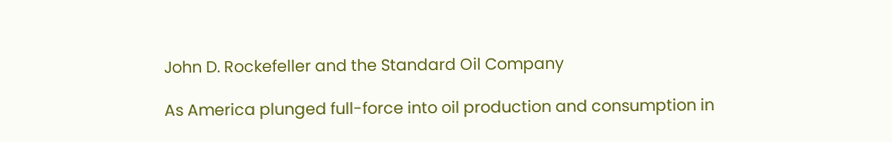John D. Rockefeller and the Standard Oil Company

As America plunged full-force into oil production and consumption in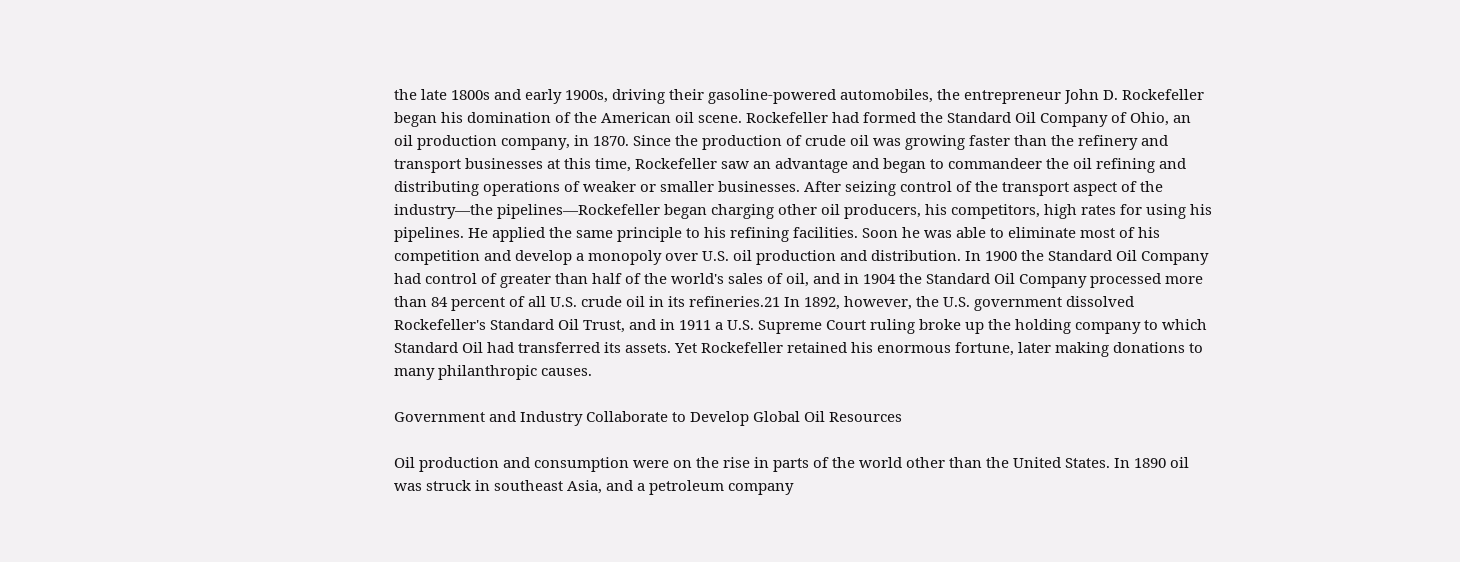the late 1800s and early 1900s, driving their gasoline-powered automobiles, the entrepreneur John D. Rockefeller began his domination of the American oil scene. Rockefeller had formed the Standard Oil Company of Ohio, an oil production company, in 1870. Since the production of crude oil was growing faster than the refinery and transport businesses at this time, Rockefeller saw an advantage and began to commandeer the oil refining and distributing operations of weaker or smaller businesses. After seizing control of the transport aspect of the industry—the pipelines—Rockefeller began charging other oil producers, his competitors, high rates for using his pipelines. He applied the same principle to his refining facilities. Soon he was able to eliminate most of his competition and develop a monopoly over U.S. oil production and distribution. In 1900 the Standard Oil Company had control of greater than half of the world's sales of oil, and in 1904 the Standard Oil Company processed more than 84 percent of all U.S. crude oil in its refineries.21 In 1892, however, the U.S. government dissolved Rockefeller's Standard Oil Trust, and in 1911 a U.S. Supreme Court ruling broke up the holding company to which Standard Oil had transferred its assets. Yet Rockefeller retained his enormous fortune, later making donations to many philanthropic causes.

Government and Industry Collaborate to Develop Global Oil Resources

Oil production and consumption were on the rise in parts of the world other than the United States. In 1890 oil was struck in southeast Asia, and a petroleum company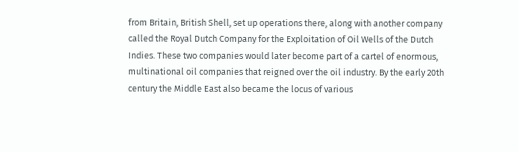from Britain, British Shell, set up operations there, along with another company called the Royal Dutch Company for the Exploitation of Oil Wells of the Dutch Indies. These two companies would later become part of a cartel of enormous, multinational oil companies that reigned over the oil industry. By the early 20th century the Middle East also became the locus of various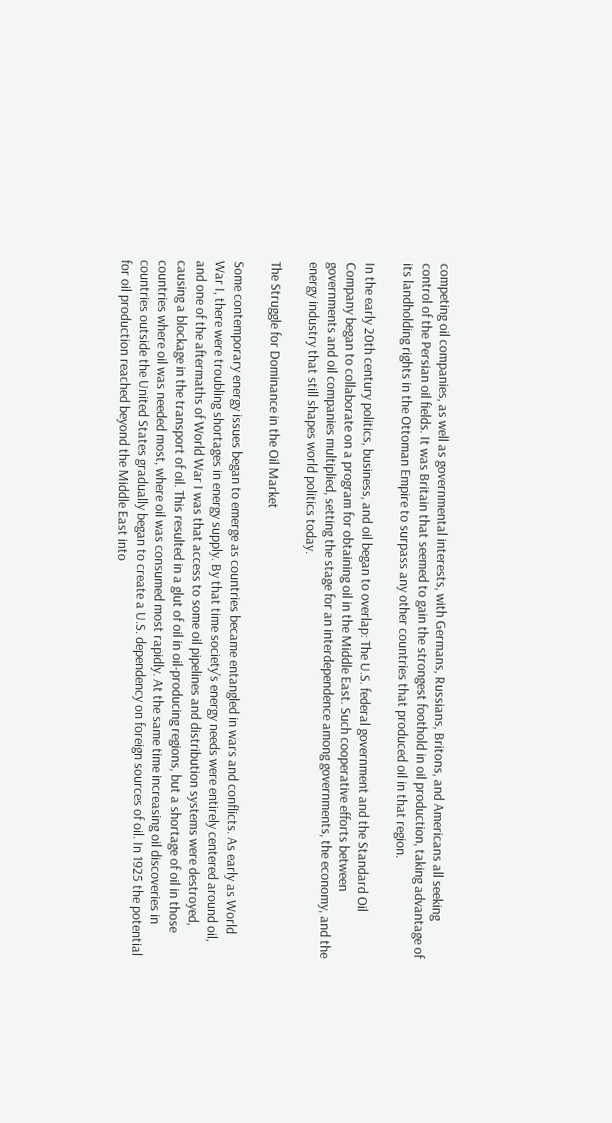competing oil companies, as well as governmental interests, with Germans, Russians, Britons, and Americans all seeking control of the Persian oil fields. It was Britain that seemed to gain the strongest foothold in oil production, taking advantage of its landholding rights in the Ottoman Empire to surpass any other countries that produced oil in that region.

In the early 20th century politics, business, and oil began to overlap: The U.S. federal government and the Standard Oil Company began to collaborate on a program for obtaining oil in the Middle East. Such cooperative efforts between governments and oil companies multiplied, setting the stage for an interdependence among governments, the economy, and the energy industry that still shapes world politics today.

The Struggle for Dominance in the Oil Market

Some contemporary energy issues began to emerge as countries became entangled in wars and conflicts. As early as World War I, there were troubling shortages in energy supply. By that time society's energy needs were entirely centered around oil, and one of the aftermaths of World War I was that access to some oil pipelines and distribution systems were destroyed, causing a blockage in the transport of oil. This resulted in a glut of oil in oil-producing regions, but a shortage of oil in those countries where oil was needed most, where oil was consumed most rapidly. At the same time increasing oil discoveries in countries outside the United States gradually began to create a U.S. dependency on foreign sources of oil. In 1925 the potential for oil production reached beyond the Middle East into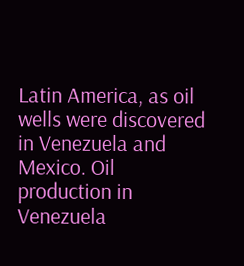Latin America, as oil wells were discovered in Venezuela and Mexico. Oil production in Venezuela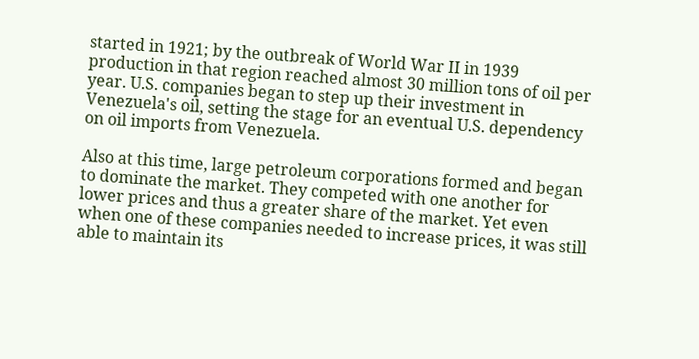started in 1921; by the outbreak of World War II in 1939 production in that region reached almost 30 million tons of oil per year. U.S. companies began to step up their investment in Venezuela's oil, setting the stage for an eventual U.S. dependency on oil imports from Venezuela.

Also at this time, large petroleum corporations formed and began to dominate the market. They competed with one another for lower prices and thus a greater share of the market. Yet even when one of these companies needed to increase prices, it was still able to maintain its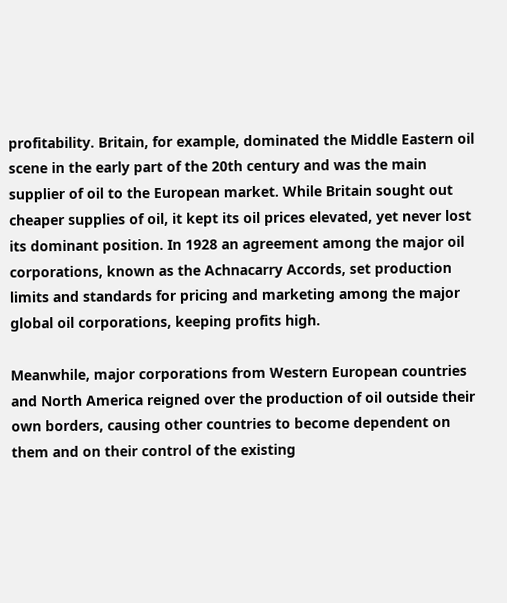profitability. Britain, for example, dominated the Middle Eastern oil scene in the early part of the 20th century and was the main supplier of oil to the European market. While Britain sought out cheaper supplies of oil, it kept its oil prices elevated, yet never lost its dominant position. In 1928 an agreement among the major oil corporations, known as the Achnacarry Accords, set production limits and standards for pricing and marketing among the major global oil corporations, keeping profits high.

Meanwhile, major corporations from Western European countries and North America reigned over the production of oil outside their own borders, causing other countries to become dependent on them and on their control of the existing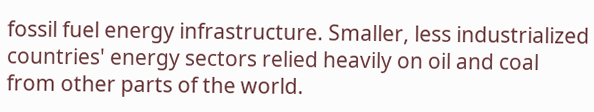fossil fuel energy infrastructure. Smaller, less industrialized countries' energy sectors relied heavily on oil and coal from other parts of the world.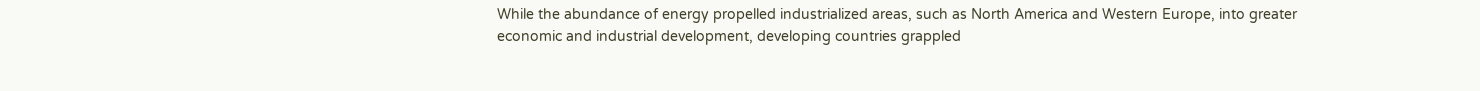While the abundance of energy propelled industrialized areas, such as North America and Western Europe, into greater economic and industrial development, developing countries grappled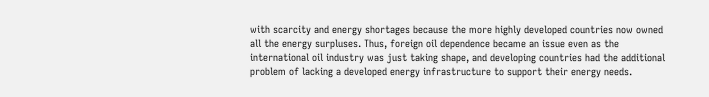with scarcity and energy shortages because the more highly developed countries now owned all the energy surpluses. Thus, foreign oil dependence became an issue even as the international oil industry was just taking shape, and developing countries had the additional problem of lacking a developed energy infrastructure to support their energy needs.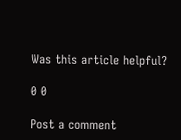Was this article helpful?

0 0

Post a comment